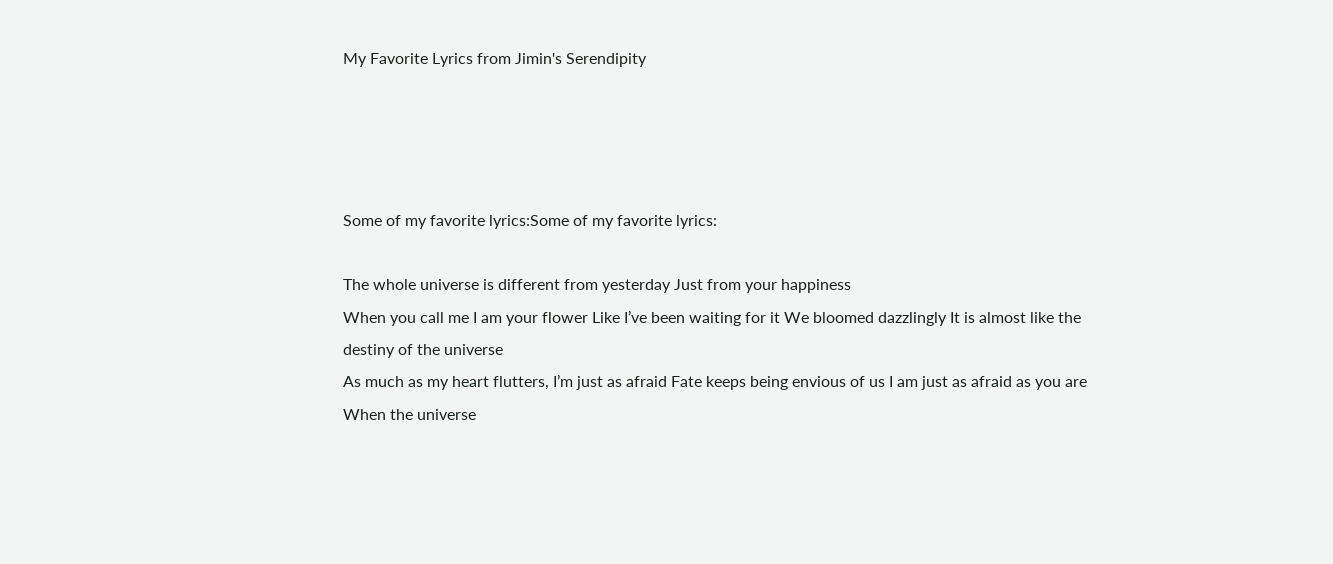My Favorite Lyrics from Jimin's Serendipity




Some of my favorite lyrics:Some of my favorite lyrics:

The whole universe is different from yesterday Just from your happiness
When you call me I am your flower Like I’ve been waiting for it We bloomed dazzlingly It is almost like the destiny of the universe
As much as my heart flutters, I’m just as afraid Fate keeps being envious of us I am just as afraid as you are
When the universe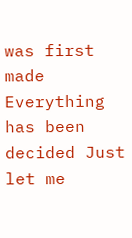was first made Everything has been decided Just let me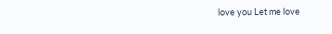love you Let me love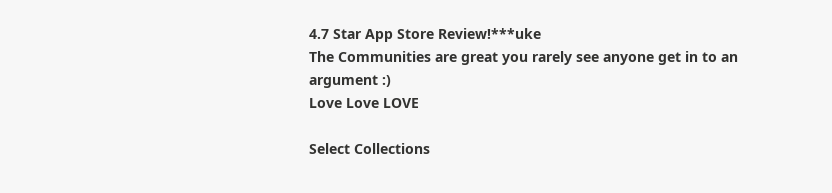4.7 Star App Store Review!***uke
The Communities are great you rarely see anyone get in to an argument :)
Love Love LOVE

Select Collections